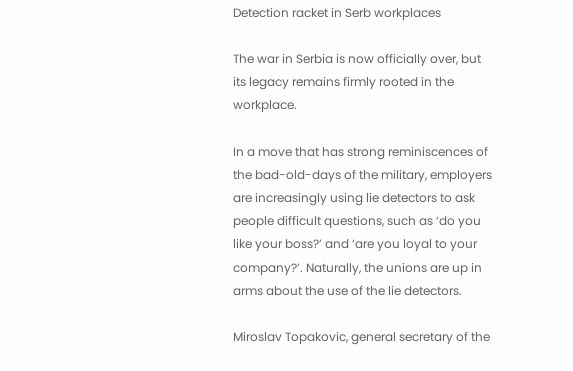Detection racket in Serb workplaces

The war in Serbia is now officially over, but its legacy remains firmly rooted in the workplace.

In a move that has strong reminiscences of the bad-old-days of the military, employers are increasingly using lie detectors to ask people difficult questions, such as ‘do you like your boss?’ and ‘are you loyal to your company?’. Naturally, the unions are up in arms about the use of the lie detectors.

Miroslav Topakovic, general secretary of the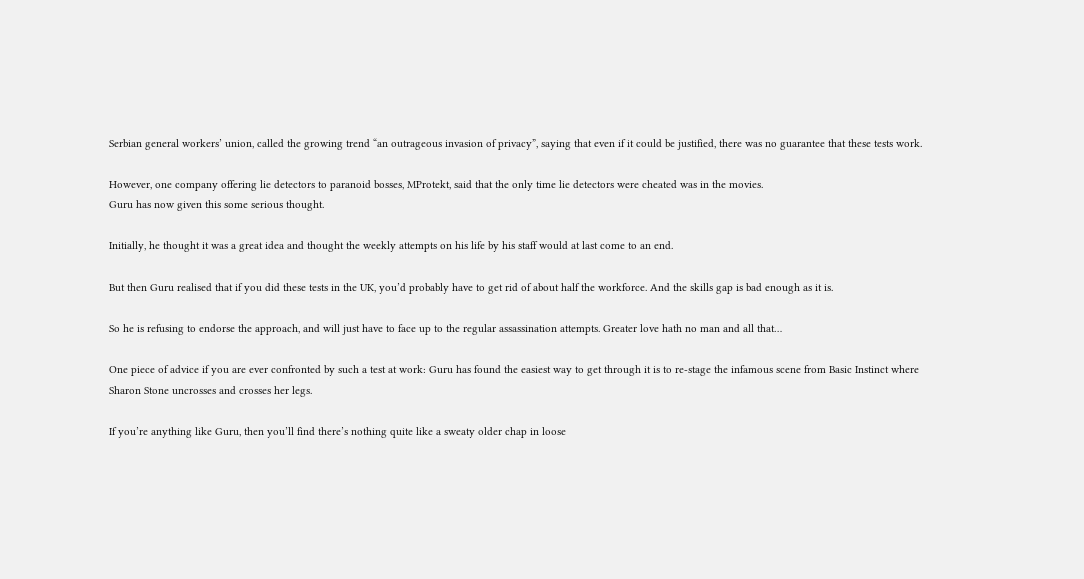Serbian general workers’ union, called the growing trend “an outrageous invasion of privacy”, saying that even if it could be justified, there was no guarantee that these tests work.

However, one company offering lie detectors to paranoid bosses, MProtekt, said that the only time lie detectors were cheated was in the movies.
Guru has now given this some serious thought.

Initially, he thought it was a great idea and thought the weekly attempts on his life by his staff would at last come to an end.

But then Guru realised that if you did these tests in the UK, you’d probably have to get rid of about half the workforce. And the skills gap is bad enough as it is.

So he is refusing to endorse the approach, and will just have to face up to the regular assassination attempts. Greater love hath no man and all that…

One piece of advice if you are ever confronted by such a test at work: Guru has found the easiest way to get through it is to re-stage the infamous scene from Basic Instinct where Sharon Stone uncrosses and crosses her legs.

If you’re anything like Guru, then you’ll find there’s nothing quite like a sweaty older chap in loose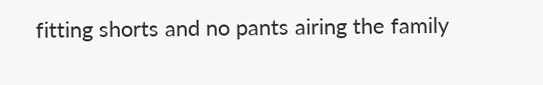fitting shorts and no pants airing the family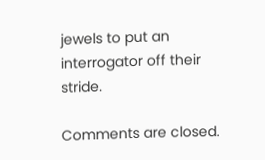jewels to put an interrogator off their stride.

Comments are closed.